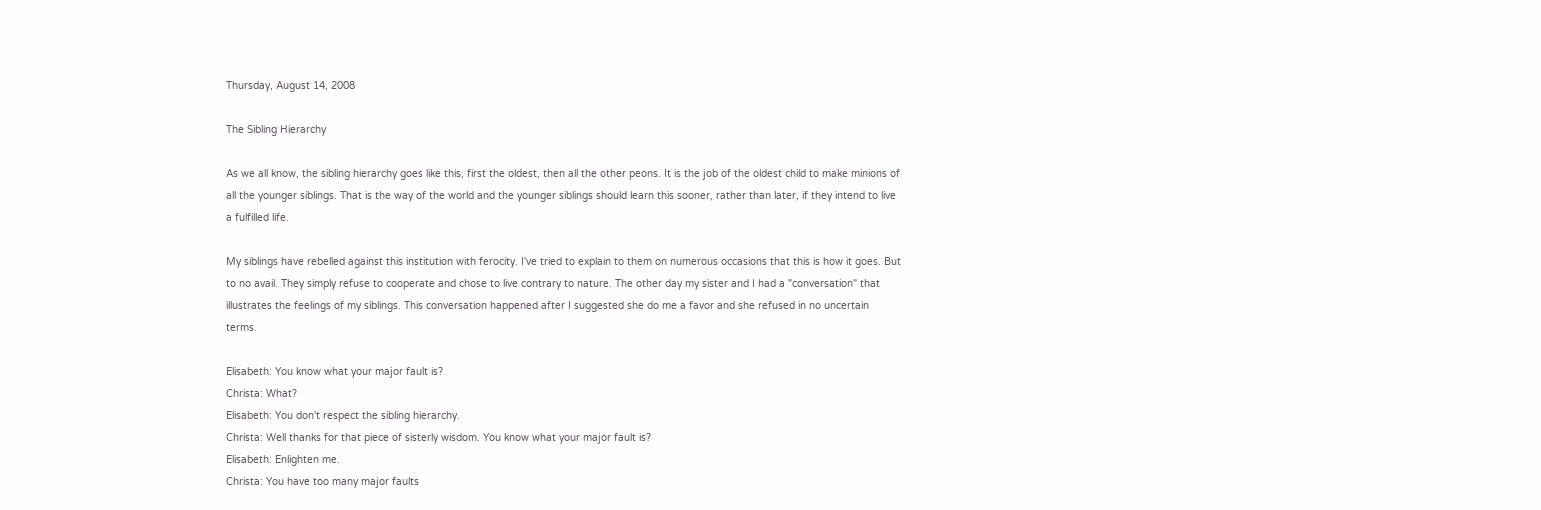Thursday, August 14, 2008

The Sibling Hierarchy

As we all know, the sibling hierarchy goes like this, first the oldest, then all the other peons. It is the job of the oldest child to make minions of all the younger siblings. That is the way of the world and the younger siblings should learn this sooner, rather than later, if they intend to live a fulfilled life.

My siblings have rebelled against this institution with ferocity. I've tried to explain to them on numerous occasions that this is how it goes. But to no avail. They simply refuse to cooperate and chose to live contrary to nature. The other day my sister and I had a "conversation" that illustrates the feelings of my siblings. This conversation happened after I suggested she do me a favor and she refused in no uncertain terms.

Elisabeth: You know what your major fault is?
Christa: What?
Elisabeth: You don't respect the sibling hierarchy.
Christa: Well thanks for that piece of sisterly wisdom. You know what your major fault is?
Elisabeth: Enlighten me.
Christa: You have too many major faults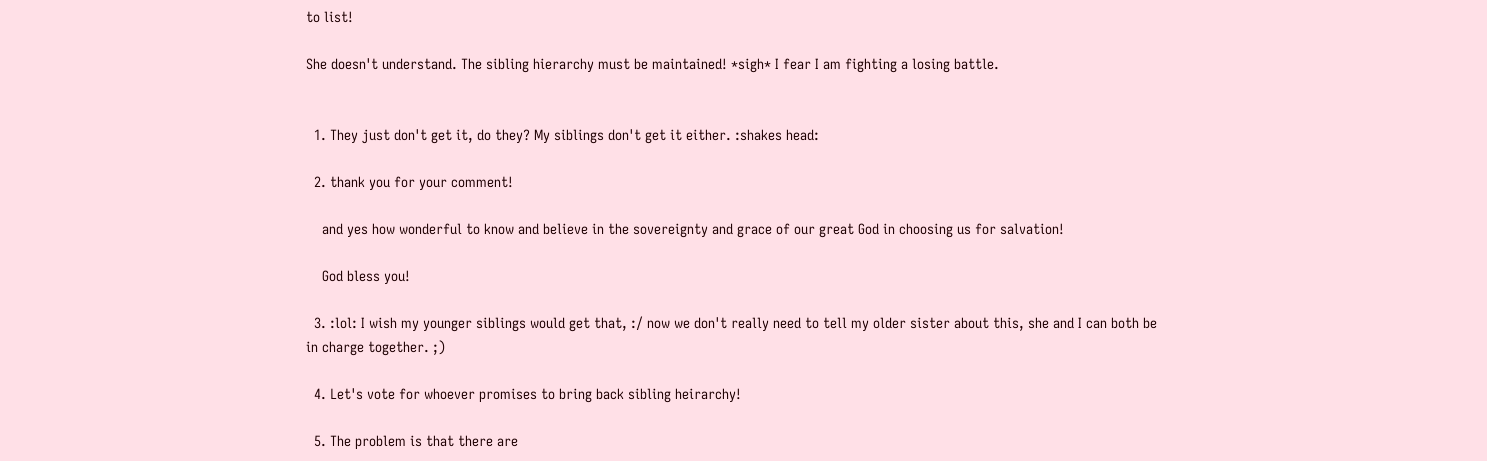to list!

She doesn't understand. The sibling hierarchy must be maintained! *sigh* I fear I am fighting a losing battle.


  1. They just don't get it, do they? My siblings don't get it either. :shakes head:

  2. thank you for your comment!

    and yes how wonderful to know and believe in the sovereignty and grace of our great God in choosing us for salvation!

    God bless you!

  3. :lol: I wish my younger siblings would get that, :/ now we don't really need to tell my older sister about this, she and I can both be in charge together. ;)

  4. Let's vote for whoever promises to bring back sibling heirarchy!

  5. The problem is that there are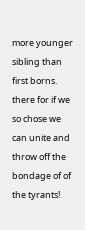more younger sibling than first borns. there for if we so chose we can unite and throw off the bondage of of the tyrants!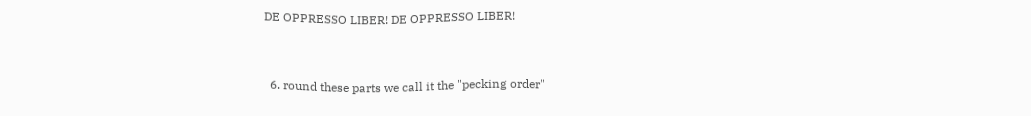DE OPPRESSO LIBER! DE OPPRESSO LIBER!


  6. round these parts we call it the "pecking order"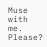Muse with me. Please?